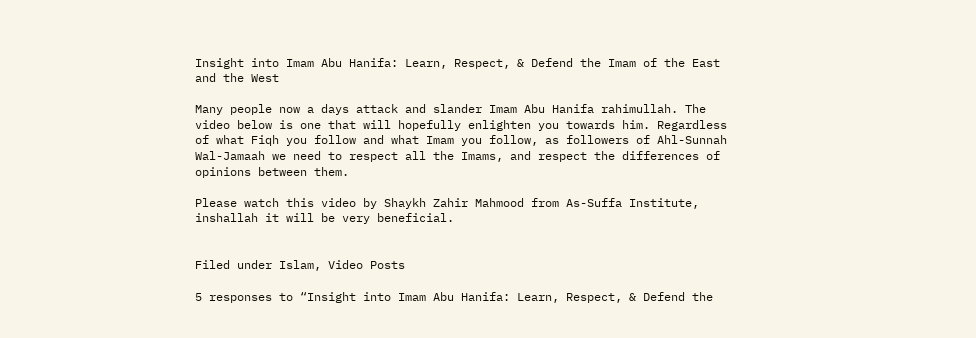Insight into Imam Abu Hanifa: Learn, Respect, & Defend the Imam of the East and the West

Many people now a days attack and slander Imam Abu Hanifa rahimullah. The video below is one that will hopefully enlighten you towards him. Regardless of what Fiqh you follow and what Imam you follow, as followers of Ahl-Sunnah Wal-Jamaah we need to respect all the Imams, and respect the differences of opinions between them.

Please watch this video by Shaykh Zahir Mahmood from As-Suffa Institute, inshallah it will be very beneficial.


Filed under Islam, Video Posts

5 responses to “Insight into Imam Abu Hanifa: Learn, Respect, & Defend the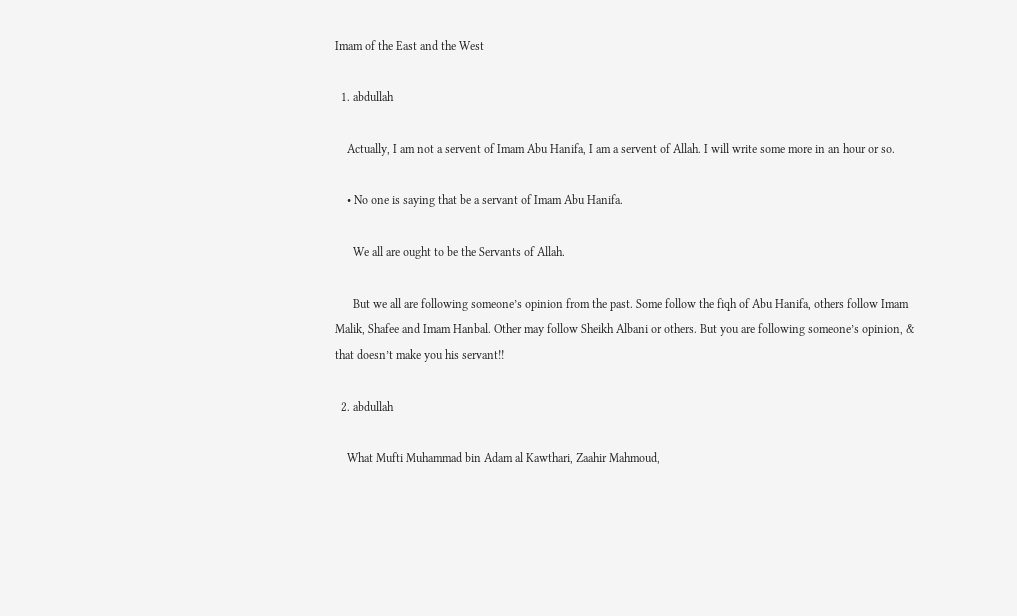Imam of the East and the West

  1. abdullah

    Actually, I am not a servent of Imam Abu Hanifa, I am a servent of Allah. I will write some more in an hour or so.

    • No one is saying that be a servant of Imam Abu Hanifa.

      We all are ought to be the Servants of Allah.

      But we all are following someone’s opinion from the past. Some follow the fiqh of Abu Hanifa, others follow Imam Malik, Shafee and Imam Hanbal. Other may follow Sheikh Albani or others. But you are following someone’s opinion, & that doesn’t make you his servant!!

  2. abdullah

    What Mufti Muhammad bin Adam al Kawthari, Zaahir Mahmoud,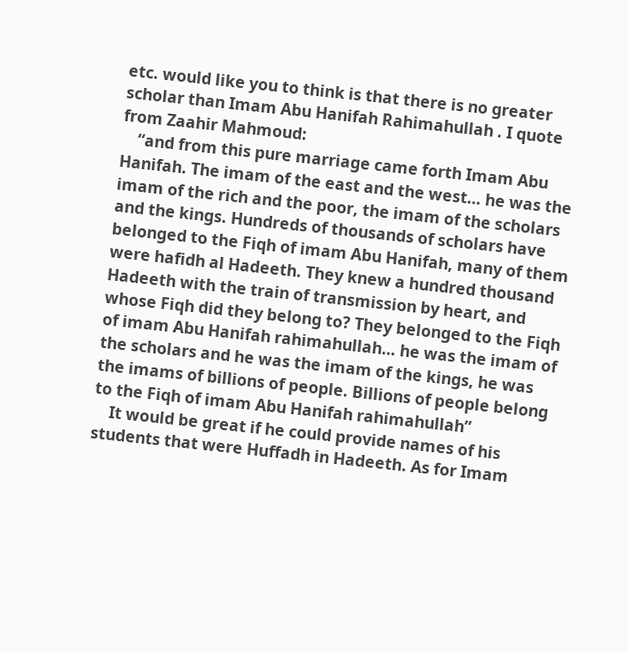etc. would like you to think is that there is no greater scholar than Imam Abu Hanifah Rahimahullah . I quote from Zaahir Mahmoud:
    “and from this pure marriage came forth Imam Abu Hanifah. The imam of the east and the west… he was the imam of the rich and the poor, the imam of the scholars and the kings. Hundreds of thousands of scholars have belonged to the Fiqh of imam Abu Hanifah, many of them were hafidh al Hadeeth. They knew a hundred thousand Hadeeth with the train of transmission by heart, and whose Fiqh did they belong to? They belonged to the Fiqh of imam Abu Hanifah rahimahullah… he was the imam of the scholars and he was the imam of the kings, he was the imams of billions of people. Billions of people belong to the Fiqh of imam Abu Hanifah rahimahullah”
    It would be great if he could provide names of his students that were Huffadh in Hadeeth. As for Imam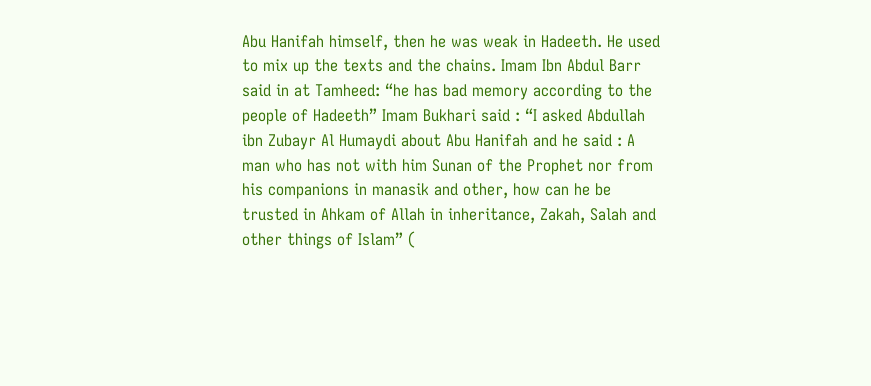Abu Hanifah himself, then he was weak in Hadeeth. He used to mix up the texts and the chains. Imam Ibn Abdul Barr said in at Tamheed: “he has bad memory according to the people of Hadeeth” Imam Bukhari said : “I asked Abdullah ibn Zubayr Al Humaydi about Abu Hanifah and he said : A man who has not with him Sunan of the Prophet nor from his companions in manasik and other, how can he be trusted in Ahkam of Allah in inheritance, Zakah, Salah and other things of Islam” (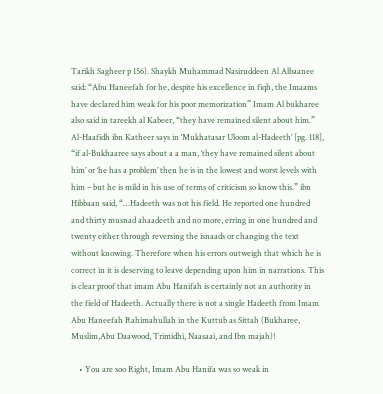Tarikh Sagheer p 156). Shaykh Muhammad Nasiruddeen Al Albaanee said: “Abu Haneefah for he, despite his excellence in fiqh, the Imaams have declared him weak for his poor memorization” Imam Al bukharee also said in tareekh al Kabeer, “they have remained silent about him.” Al-Haafidh ibn Katheer says in ‘Mukhatasar Uloom al-Hadeeth’ [pg. 118], “if al-Bukhaaree says about a a man, ‘they have remained silent about him’ or ‘he has a problem’ then he is in the lowest and worst levels with him – but he is mild in his use of terms of criticism so know this.” ibn Hibbaan said, “…Hadeeth was not his field. He reported one hundred and thirty musnad ahaadeeth and no more, erring in one hundred and twenty either through reversing the isnaads or changing the text without knowing. Therefore when his errors outweigh that which he is correct in it is deserving to leave depending upon him in narrations. This is clear proof that imam Abu Hanifah is certainly not an authority in the field of Hadeeth. Actually there is not a single Hadeeth from Imam Abu Haneefah Rahimahullah in the Kuttub as Sittah (Bukharee, Muslim,Abu Daawood, Trimidhi, Naasaai, and Ibn majah)!

    • You are soo Right, Imam Abu Hanifa was so weak in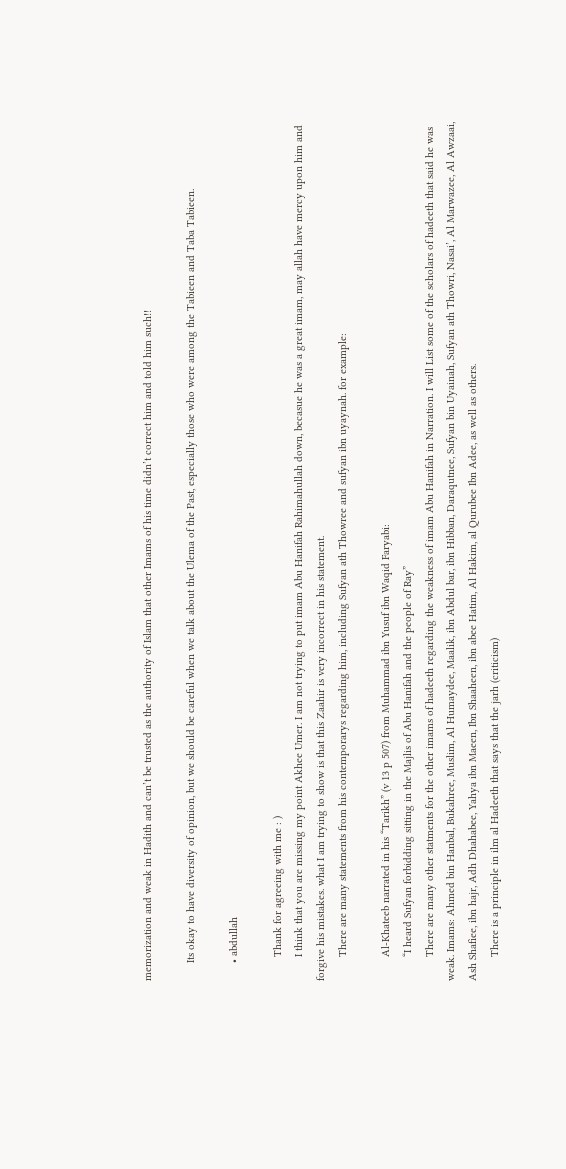memorization and weak in Hadith and can’t be trusted as the authority of Islam that other Imams of his time didn’t correct him and told him such!!

      Its okay to have diversity of opinion, but we should be careful when we talk about the Ulema of the Past, especially those who were among the Tabieen and Taba Tabieen.

      • abdullah

        Thank for agreeing with me : )
        I think that you are missing my point Akhee Umer. I am not trying to put imam Abu Hanifah Rahimahullah down, becasue he was a great imam, may allah have mercy upon him and forgive his mistakes. what I am trying to show is that this Zaahir is very incorrect in his statement.
        There are many statements from his contemporarys regarding him, including Sufyan ath Thowree and sufyan ibn uyaynah. for example:

        Al-Khateeb narrated in his “Tarikh” (v 13 p 507) from Muhammad ibn Yusuf ibn Waqid Faryabi:
        “I heard Sufyan forbidding sitting in the Majlis of Abu Hanifah and the people of Ray”
        There are many other statments for the other imams of hadeeth regarding the weakness of imam Abu Hanifah in Narration. I will List some of the scholars of hadeeth that said he was weak. Imams: Ahmed bin Hanbal, Bukahree, Muslim, Al Humaydee, Maalik, ibn Abdul bar, ibn Hibban, Daraqutnee, Sufyan bin Uyainah, Sufyan ath Thowri, Nasai’, Al Marwazee, Al Awzaai, Ash Shafiee, ibn hajr, Adh Dhahabee, Yahya ibn Maeen, Ibn Shaaheen, ibn abee Hatim, Al Hakim, al Qurubee Ibn Adee, as well as others.
        There is a principle in ilm al Hadeeth that says that the jarh (criticism)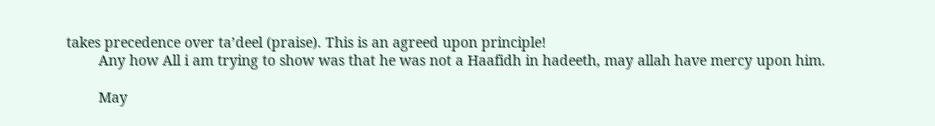takes precedence over ta’deel (praise). This is an agreed upon principle!
        Any how All i am trying to show was that he was not a Haafidh in hadeeth, may allah have mercy upon him.

        May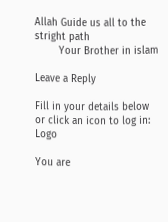Allah Guide us all to the stright path
        Your Brother in islam

Leave a Reply

Fill in your details below or click an icon to log in: Logo

You are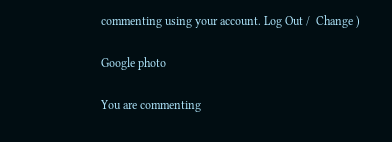commenting using your account. Log Out /  Change )

Google photo

You are commenting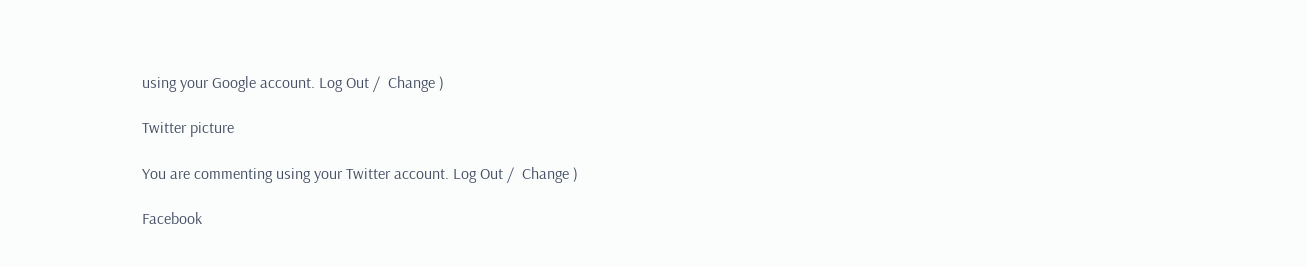using your Google account. Log Out /  Change )

Twitter picture

You are commenting using your Twitter account. Log Out /  Change )

Facebook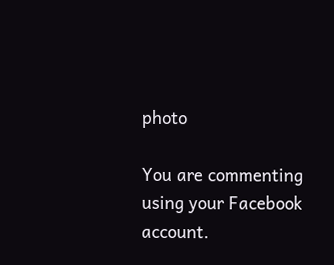photo

You are commenting using your Facebook account.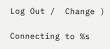Log Out /  Change )

Connecting to %s